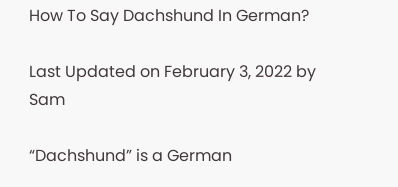How To Say Dachshund In German?

Last Updated on February 3, 2022 by Sam

“Dachshund” is a German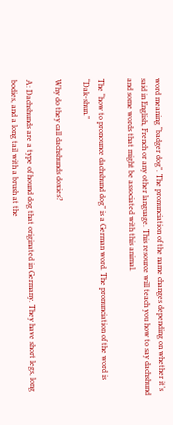word meaning “badger dog”. The pronunciation of the name changes depending on whether it’s said in English, French or any other language. This resource will teach you how to say dachshund and some words that might be associated with this animal.

The “how to pronounce dachshund dog” is a German word. The pronunciation of the word is “Dak-shun.”

Why do they call dachshunds doxies?

A: Dachshunds are a type of hound dog that originated in Germany. They have short legs, long bodies, and a long tail with a brush at the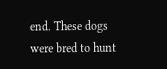end. These dogs were bred to hunt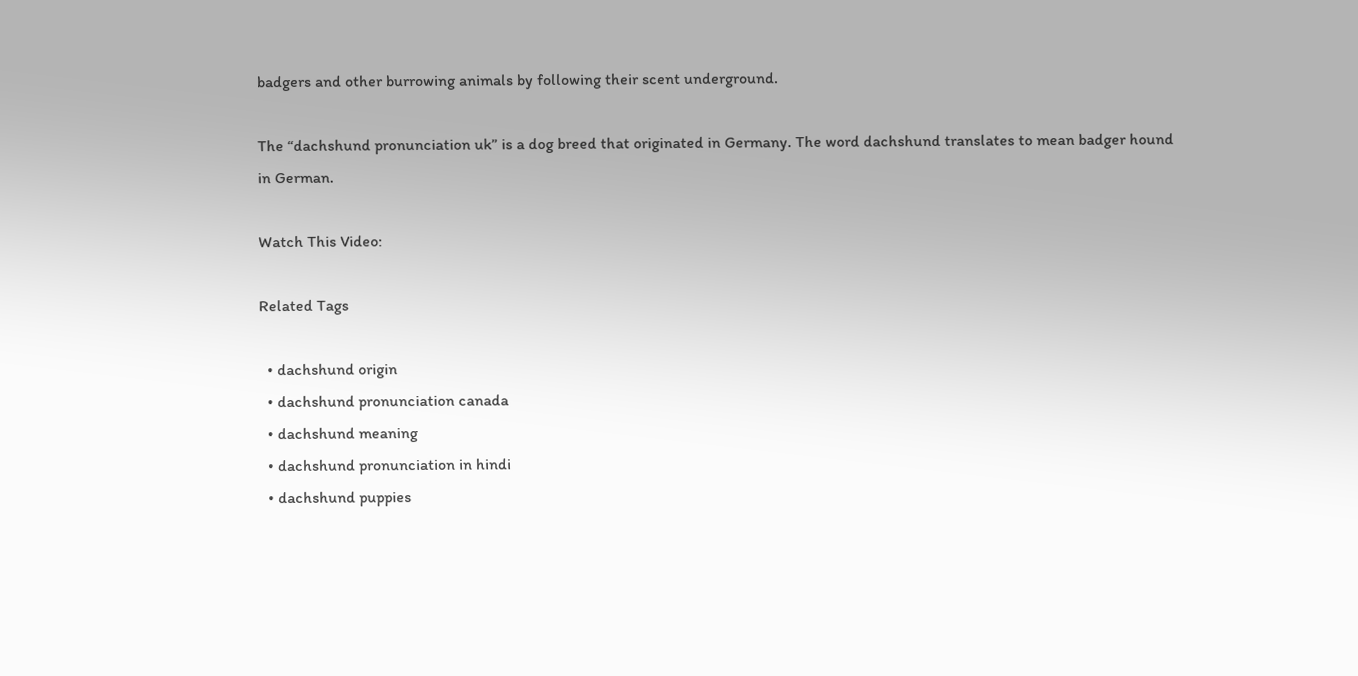badgers and other burrowing animals by following their scent underground.

The “dachshund pronunciation uk” is a dog breed that originated in Germany. The word dachshund translates to mean badger hound in German.

Watch This Video:

Related Tags

  • dachshund origin
  • dachshund pronunciation canada
  • dachshund meaning
  • dachshund pronunciation in hindi
  • dachshund puppies